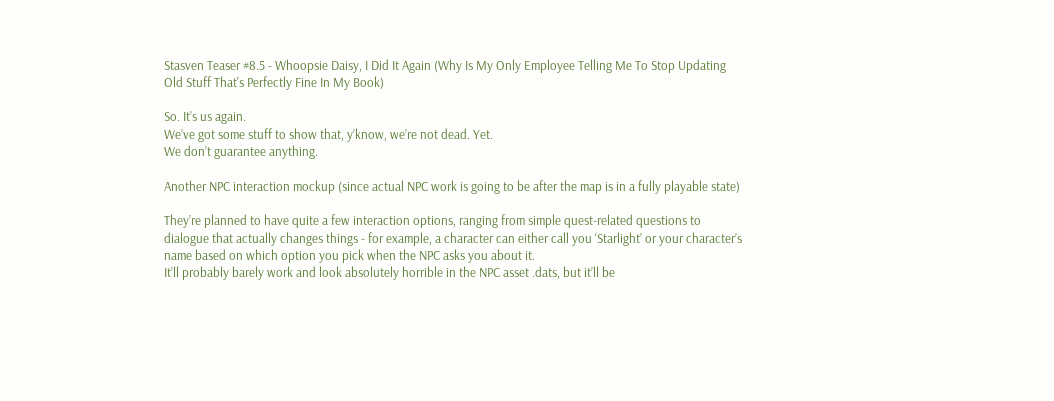Stasven Teaser #8.5 - Whoopsie Daisy, I Did It Again (Why Is My Only Employee Telling Me To Stop Updating Old Stuff That's Perfectly Fine In My Book)

So. It’s us again.
We’ve got some stuff to show that, y’know, we’re not dead. Yet.
We don’t guarantee anything.

Another NPC interaction mockup (since actual NPC work is going to be after the map is in a fully playable state)

They’re planned to have quite a few interaction options, ranging from simple quest-related questions to dialogue that actually changes things - for example, a character can either call you ‘Starlight’ or your character’s name based on which option you pick when the NPC asks you about it.
It’ll probably barely work and look absolutely horrible in the NPC asset .dats, but it’ll be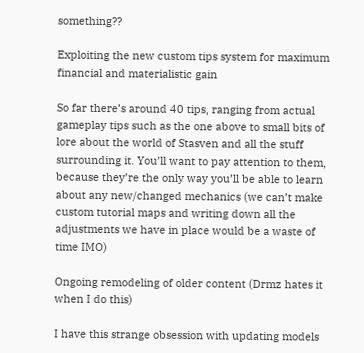something??

Exploiting the new custom tips system for maximum financial and materialistic gain

So far there’s around 40 tips, ranging from actual gameplay tips such as the one above to small bits of lore about the world of Stasven and all the stuff surrounding it. You’ll want to pay attention to them, because they’re the only way you’ll be able to learn about any new/changed mechanics (we can’t make custom tutorial maps and writing down all the adjustments we have in place would be a waste of time IMO)

Ongoing remodeling of older content (Drmz hates it when I do this)

I have this strange obsession with updating models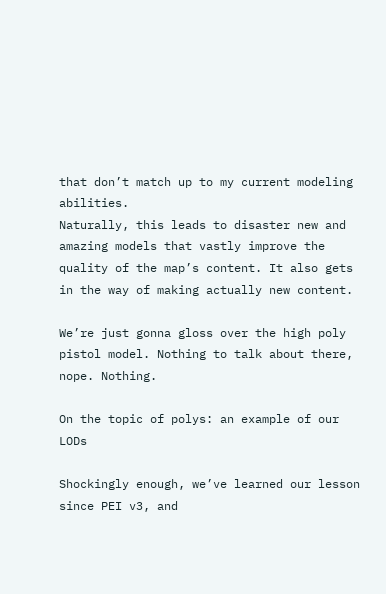that don’t match up to my current modeling abilities.
Naturally, this leads to disaster new and amazing models that vastly improve the quality of the map’s content. It also gets in the way of making actually new content.

We’re just gonna gloss over the high poly pistol model. Nothing to talk about there, nope. Nothing.

On the topic of polys: an example of our LODs

Shockingly enough, we’ve learned our lesson since PEI v3, and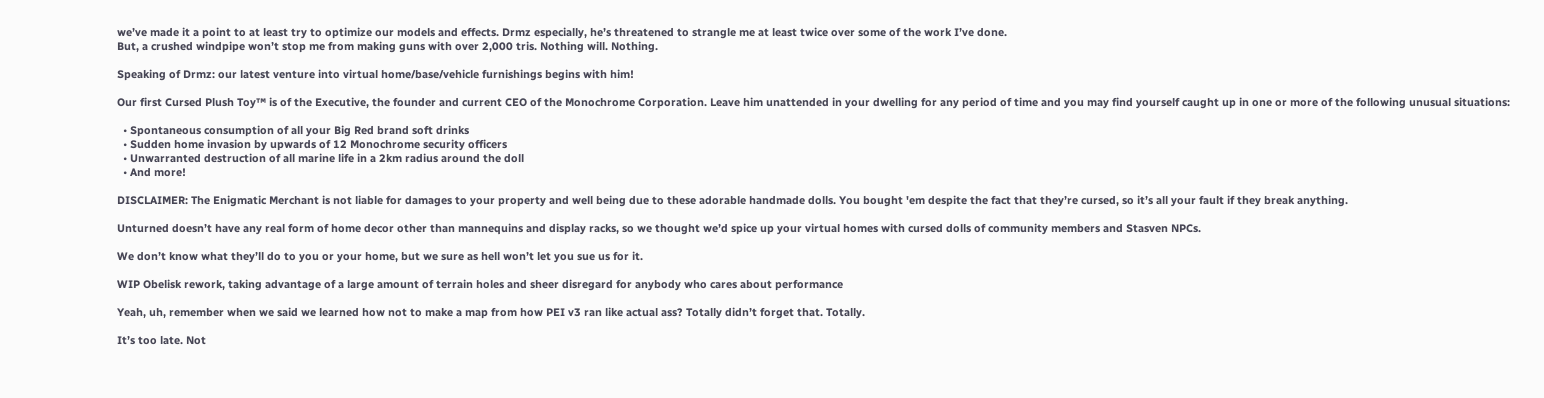we’ve made it a point to at least try to optimize our models and effects. Drmz especially, he’s threatened to strangle me at least twice over some of the work I’ve done.
But, a crushed windpipe won’t stop me from making guns with over 2,000 tris. Nothing will. Nothing.

Speaking of Drmz: our latest venture into virtual home/base/vehicle furnishings begins with him!

Our first Cursed Plush Toy™ is of the Executive, the founder and current CEO of the Monochrome Corporation. Leave him unattended in your dwelling for any period of time and you may find yourself caught up in one or more of the following unusual situations:

  • Spontaneous consumption of all your Big Red brand soft drinks
  • Sudden home invasion by upwards of 12 Monochrome security officers
  • Unwarranted destruction of all marine life in a 2km radius around the doll
  • And more!

DISCLAIMER: The Enigmatic Merchant is not liable for damages to your property and well being due to these adorable handmade dolls. You bought 'em despite the fact that they’re cursed, so it’s all your fault if they break anything.

Unturned doesn’t have any real form of home decor other than mannequins and display racks, so we thought we’d spice up your virtual homes with cursed dolls of community members and Stasven NPCs.

We don’t know what they’ll do to you or your home, but we sure as hell won’t let you sue us for it.

WIP Obelisk rework, taking advantage of a large amount of terrain holes and sheer disregard for anybody who cares about performance

Yeah, uh, remember when we said we learned how not to make a map from how PEI v3 ran like actual ass? Totally didn’t forget that. Totally.

It’s too late. Not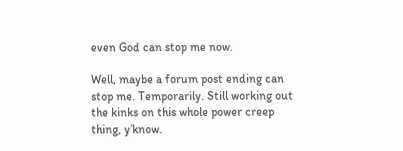even God can stop me now.

Well, maybe a forum post ending can stop me. Temporarily. Still working out the kinks on this whole power creep thing, y’know.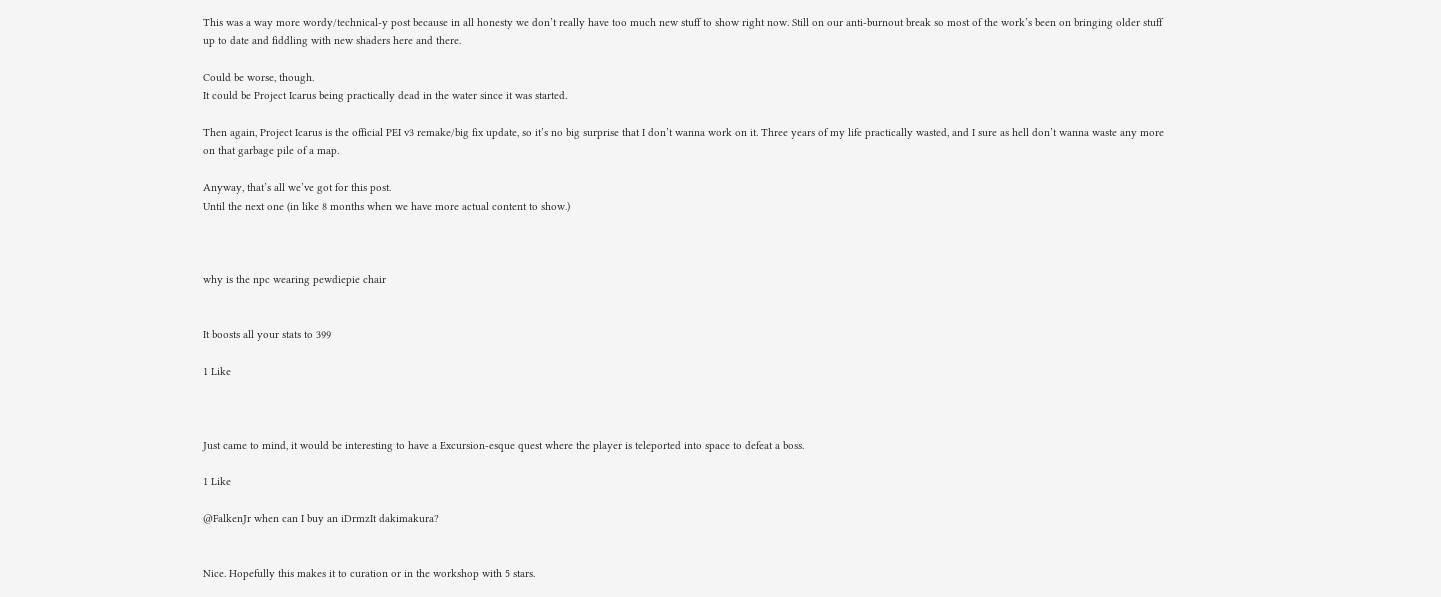This was a way more wordy/technical-y post because in all honesty we don’t really have too much new stuff to show right now. Still on our anti-burnout break so most of the work’s been on bringing older stuff up to date and fiddling with new shaders here and there.

Could be worse, though.
It could be Project Icarus being practically dead in the water since it was started.

Then again, Project Icarus is the official PEI v3 remake/big fix update, so it’s no big surprise that I don’t wanna work on it. Three years of my life practically wasted, and I sure as hell don’t wanna waste any more on that garbage pile of a map.

Anyway, that’s all we’ve got for this post.
Until the next one (in like 8 months when we have more actual content to show.)



why is the npc wearing pewdiepie chair


It boosts all your stats to 399

1 Like



Just came to mind, it would be interesting to have a Excursion-esque quest where the player is teleported into space to defeat a boss.

1 Like

@FalkenJr when can I buy an iDrmzIt dakimakura?


Nice. Hopefully this makes it to curation or in the workshop with 5 stars.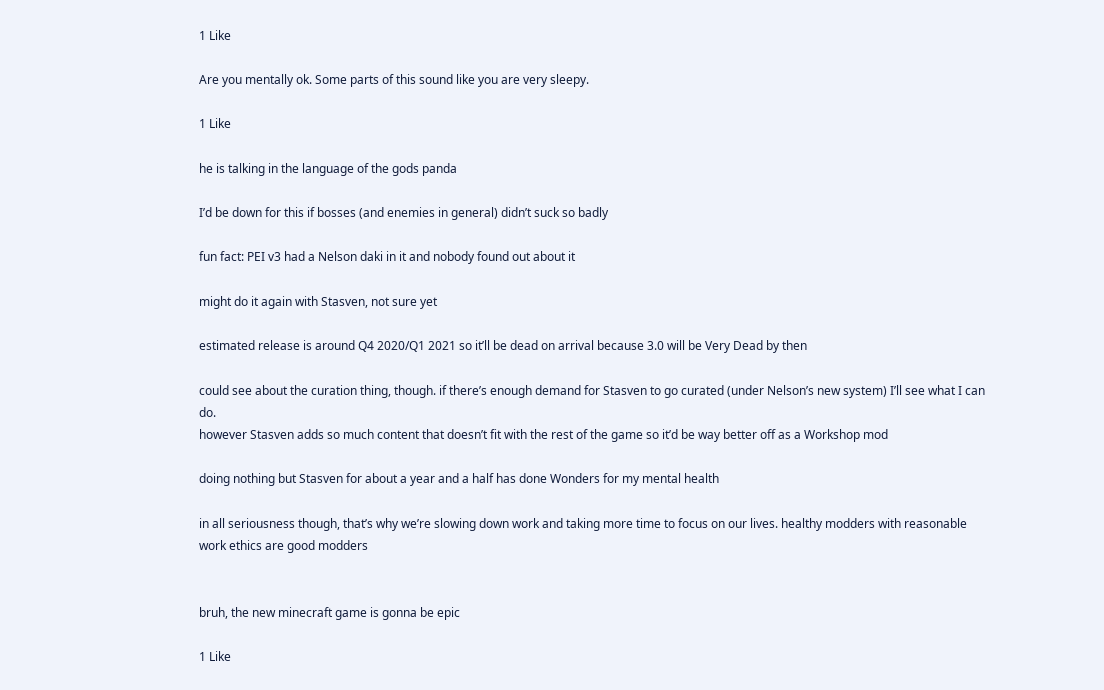1 Like

Are you mentally ok. Some parts of this sound like you are very sleepy.

1 Like

he is talking in the language of the gods panda

I’d be down for this if bosses (and enemies in general) didn’t suck so badly

fun fact: PEI v3 had a Nelson daki in it and nobody found out about it

might do it again with Stasven, not sure yet

estimated release is around Q4 2020/Q1 2021 so it’ll be dead on arrival because 3.0 will be Very Dead by then

could see about the curation thing, though. if there’s enough demand for Stasven to go curated (under Nelson’s new system) I’ll see what I can do.
however Stasven adds so much content that doesn’t fit with the rest of the game so it’d be way better off as a Workshop mod

doing nothing but Stasven for about a year and a half has done Wonders for my mental health

in all seriousness though, that’s why we’re slowing down work and taking more time to focus on our lives. healthy modders with reasonable work ethics are good modders


bruh, the new minecraft game is gonna be epic

1 Like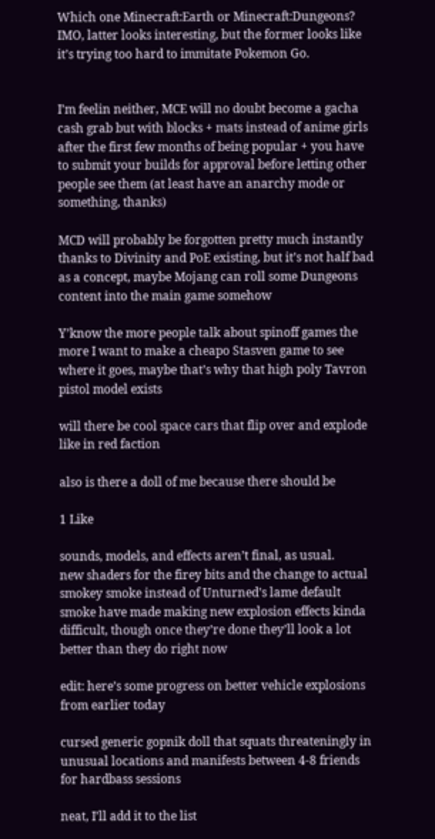Which one Minecraft:Earth or Minecraft:Dungeons? IMO, latter looks interesting, but the former looks like it’s trying too hard to immitate Pokemon Go.


I’m feelin neither, MCE will no doubt become a gacha cash grab but with blocks + mats instead of anime girls after the first few months of being popular + you have to submit your builds for approval before letting other people see them (at least have an anarchy mode or something, thanks)

MCD will probably be forgotten pretty much instantly thanks to Divinity and PoE existing, but it’s not half bad as a concept, maybe Mojang can roll some Dungeons content into the main game somehow

Y’know the more people talk about spinoff games the more I want to make a cheapo Stasven game to see where it goes, maybe that’s why that high poly Tavron pistol model exists

will there be cool space cars that flip over and explode like in red faction

also is there a doll of me because there should be

1 Like

sounds, models, and effects aren’t final, as usual.
new shaders for the firey bits and the change to actual smokey smoke instead of Unturned’s lame default smoke have made making new explosion effects kinda difficult, though once they’re done they’ll look a lot better than they do right now

edit: here’s some progress on better vehicle explosions from earlier today

cursed generic gopnik doll that squats threateningly in unusual locations and manifests between 4-8 friends for hardbass sessions

neat, I’ll add it to the list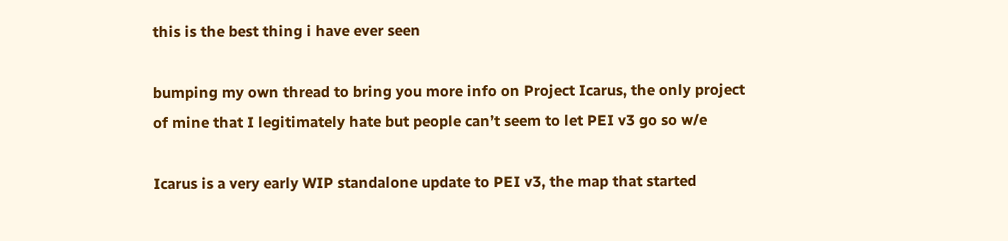this is the best thing i have ever seen

bumping my own thread to bring you more info on Project Icarus, the only project of mine that I legitimately hate but people can’t seem to let PEI v3 go so w/e

Icarus is a very early WIP standalone update to PEI v3, the map that started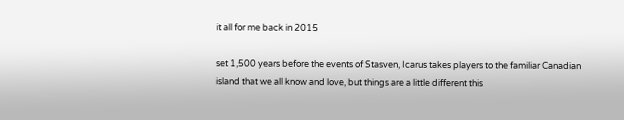it all for me back in 2015

set 1,500 years before the events of Stasven, Icarus takes players to the familiar Canadian island that we all know and love, but things are a little different this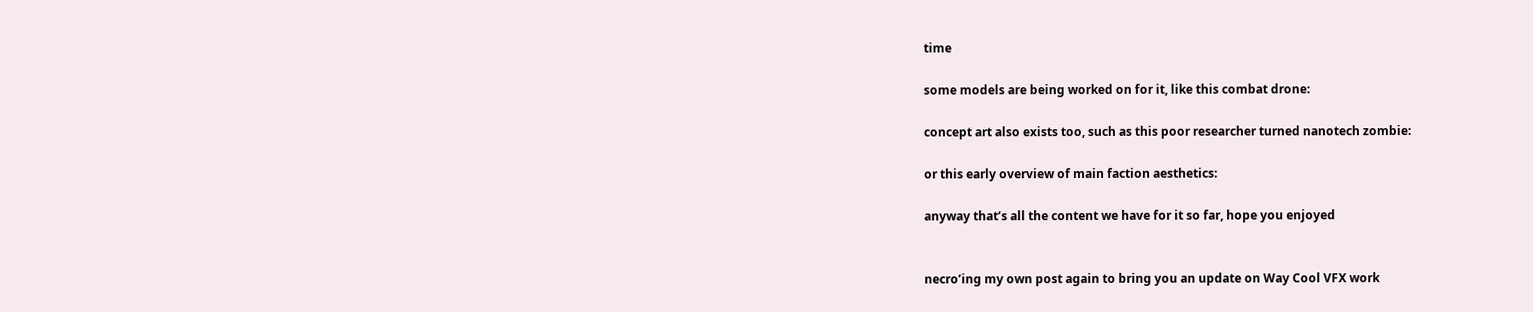time

some models are being worked on for it, like this combat drone:

concept art also exists too, such as this poor researcher turned nanotech zombie:

or this early overview of main faction aesthetics:

anyway that’s all the content we have for it so far, hope you enjoyed


necro’ing my own post again to bring you an update on Way Cool VFX work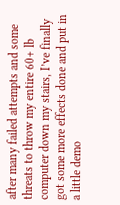after many failed attempts and some threats to throw my entire 60+ lb computer down my stairs, I’ve finally got some more effects done and put in a little demo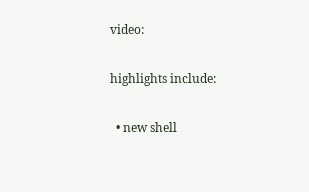video:

highlights include:

  • new shell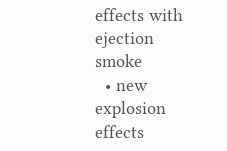effects with ejection smoke
  • new explosion effects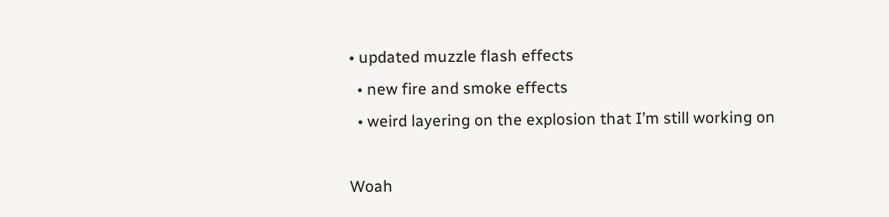• updated muzzle flash effects
  • new fire and smoke effects
  • weird layering on the explosion that I’m still working on

Woah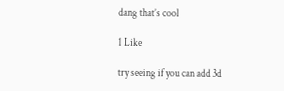dang that’s cool

1 Like

try seeing if you can add 3d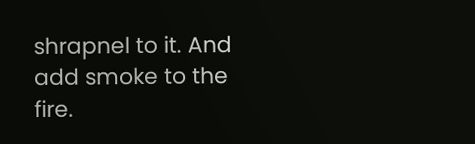shrapnel to it. And add smoke to the fire.